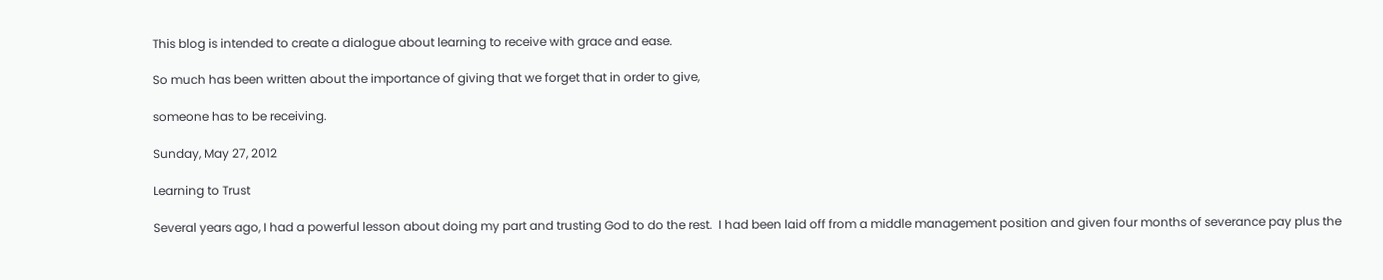This blog is intended to create a dialogue about learning to receive with grace and ease.

So much has been written about the importance of giving that we forget that in order to give,

someone has to be receiving.

Sunday, May 27, 2012

Learning to Trust

Several years ago, I had a powerful lesson about doing my part and trusting God to do the rest.  I had been laid off from a middle management position and given four months of severance pay plus the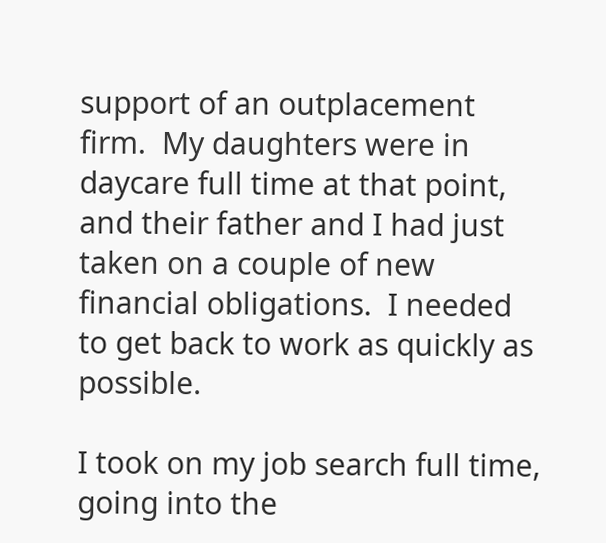support of an outplacement firm.  My daughters were in daycare full time at that point, and their father and I had just taken on a couple of new financial obligations.  I needed to get back to work as quickly as possible.

I took on my job search full time, going into the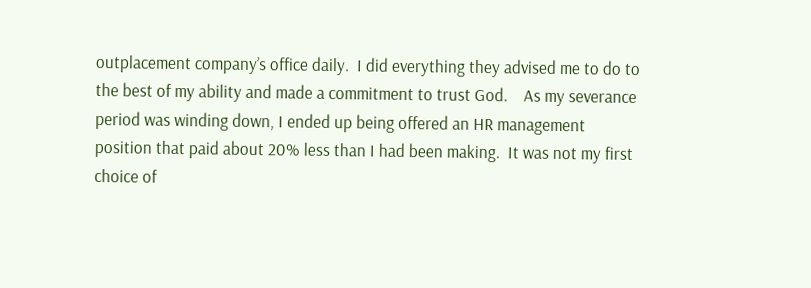outplacement company’s office daily.  I did everything they advised me to do to the best of my ability and made a commitment to trust God.    As my severance period was winding down, I ended up being offered an HR management position that paid about 20% less than I had been making.  It was not my first choice of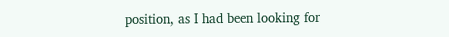position, as I had been looking for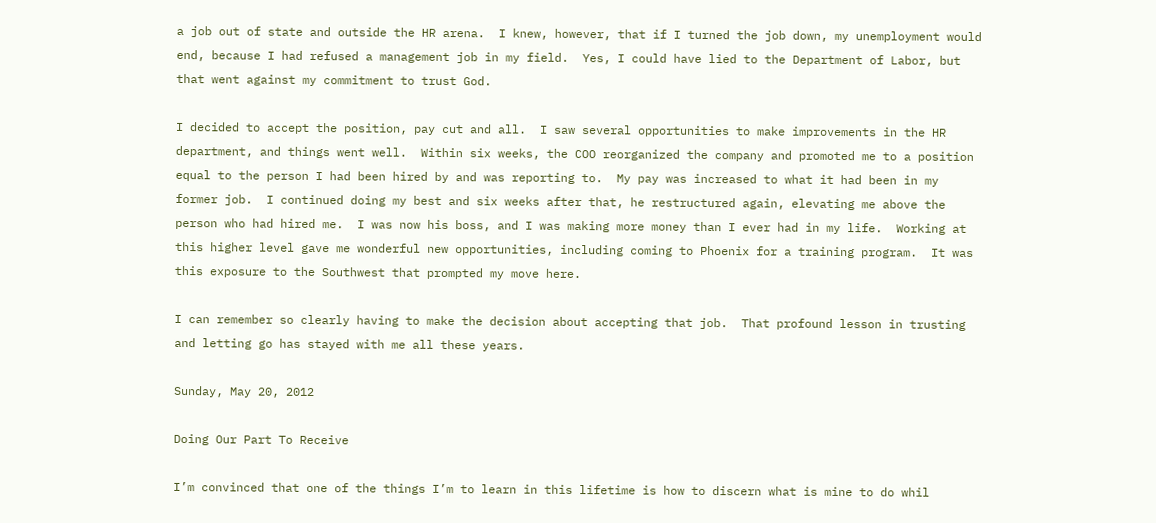a job out of state and outside the HR arena.  I knew, however, that if I turned the job down, my unemployment would end, because I had refused a management job in my field.  Yes, I could have lied to the Department of Labor, but that went against my commitment to trust God.

I decided to accept the position, pay cut and all.  I saw several opportunities to make improvements in the HR department, and things went well.  Within six weeks, the COO reorganized the company and promoted me to a position equal to the person I had been hired by and was reporting to.  My pay was increased to what it had been in my former job.  I continued doing my best and six weeks after that, he restructured again, elevating me above the person who had hired me.  I was now his boss, and I was making more money than I ever had in my life.  Working at this higher level gave me wonderful new opportunities, including coming to Phoenix for a training program.  It was this exposure to the Southwest that prompted my move here.

I can remember so clearly having to make the decision about accepting that job.  That profound lesson in trusting and letting go has stayed with me all these years.

Sunday, May 20, 2012

Doing Our Part To Receive

I’m convinced that one of the things I’m to learn in this lifetime is how to discern what is mine to do whil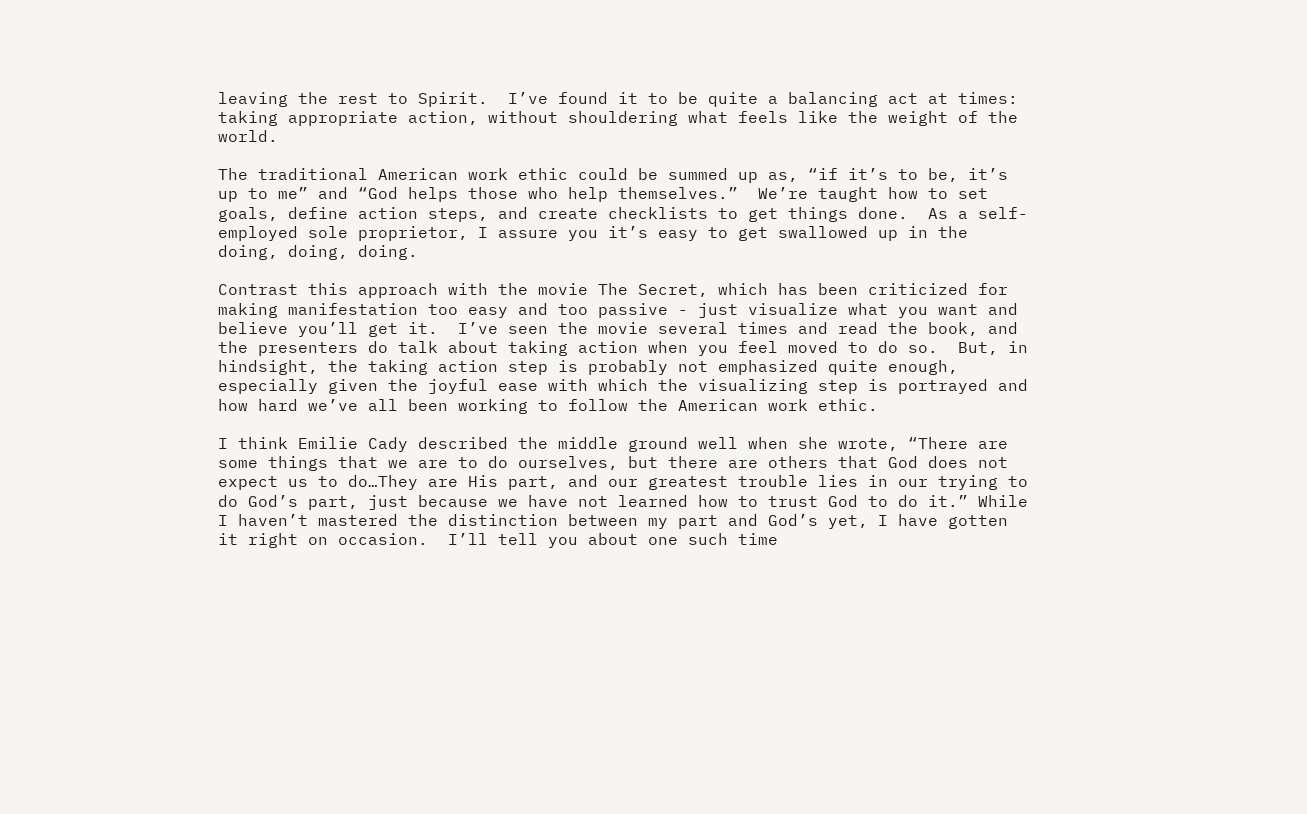leaving the rest to Spirit.  I’ve found it to be quite a balancing act at times: taking appropriate action, without shouldering what feels like the weight of the world.

The traditional American work ethic could be summed up as, “if it’s to be, it’s up to me” and “God helps those who help themselves.”  We’re taught how to set goals, define action steps, and create checklists to get things done.  As a self-employed sole proprietor, I assure you it’s easy to get swallowed up in the doing, doing, doing.

Contrast this approach with the movie The Secret, which has been criticized for making manifestation too easy and too passive - just visualize what you want and believe you’ll get it.  I’ve seen the movie several times and read the book, and the presenters do talk about taking action when you feel moved to do so.  But, in hindsight, the taking action step is probably not emphasized quite enough, especially given the joyful ease with which the visualizing step is portrayed and how hard we’ve all been working to follow the American work ethic.

I think Emilie Cady described the middle ground well when she wrote, “There are some things that we are to do ourselves, but there are others that God does not expect us to do…They are His part, and our greatest trouble lies in our trying to do God’s part, just because we have not learned how to trust God to do it.” While I haven’t mastered the distinction between my part and God’s yet, I have gotten it right on occasion.  I’ll tell you about one such time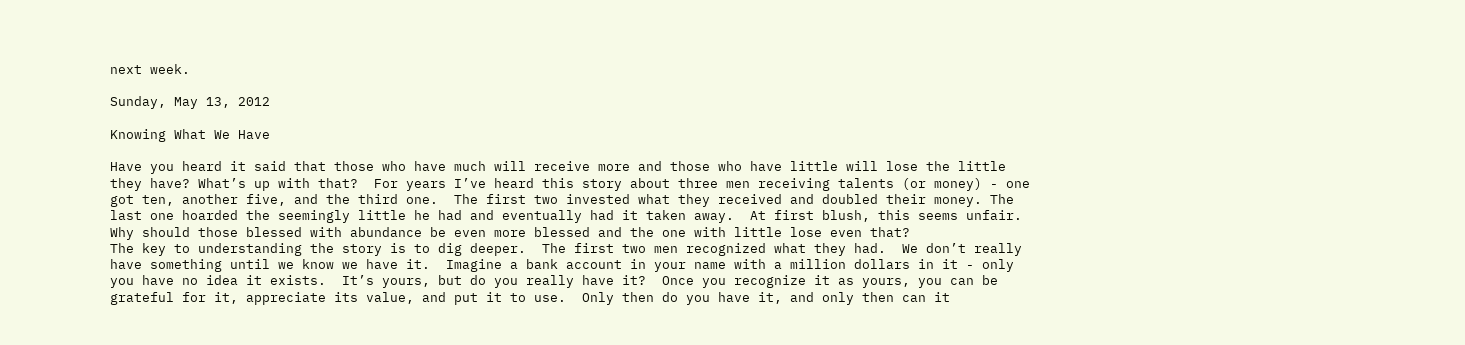next week.

Sunday, May 13, 2012

Knowing What We Have

Have you heard it said that those who have much will receive more and those who have little will lose the little they have? What’s up with that?  For years I’ve heard this story about three men receiving talents (or money) - one got ten, another five, and the third one.  The first two invested what they received and doubled their money. The last one hoarded the seemingly little he had and eventually had it taken away.  At first blush, this seems unfair.  Why should those blessed with abundance be even more blessed and the one with little lose even that?
The key to understanding the story is to dig deeper.  The first two men recognized what they had.  We don’t really have something until we know we have it.  Imagine a bank account in your name with a million dollars in it - only you have no idea it exists.  It’s yours, but do you really have it?  Once you recognize it as yours, you can be grateful for it, appreciate its value, and put it to use.  Only then do you have it, and only then can it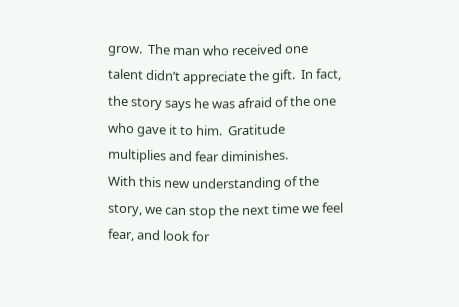grow.  The man who received one talent didn’t appreciate the gift.  In fact, the story says he was afraid of the one who gave it to him.  Gratitude multiplies and fear diminishes.
With this new understanding of the story, we can stop the next time we feel fear, and look for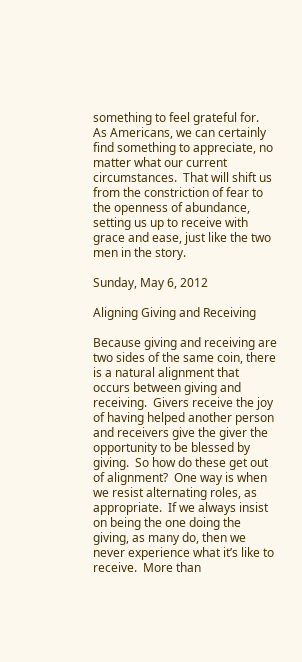something to feel grateful for.  As Americans, we can certainly find something to appreciate, no matter what our current circumstances.  That will shift us from the constriction of fear to the openness of abundance, setting us up to receive with grace and ease, just like the two men in the story.

Sunday, May 6, 2012

Aligning Giving and Receiving

Because giving and receiving are two sides of the same coin, there is a natural alignment that occurs between giving and receiving.  Givers receive the joy of having helped another person and receivers give the giver the opportunity to be blessed by giving.  So how do these get out of alignment?  One way is when we resist alternating roles, as appropriate.  If we always insist on being the one doing the giving, as many do, then we never experience what it’s like to receive.  More than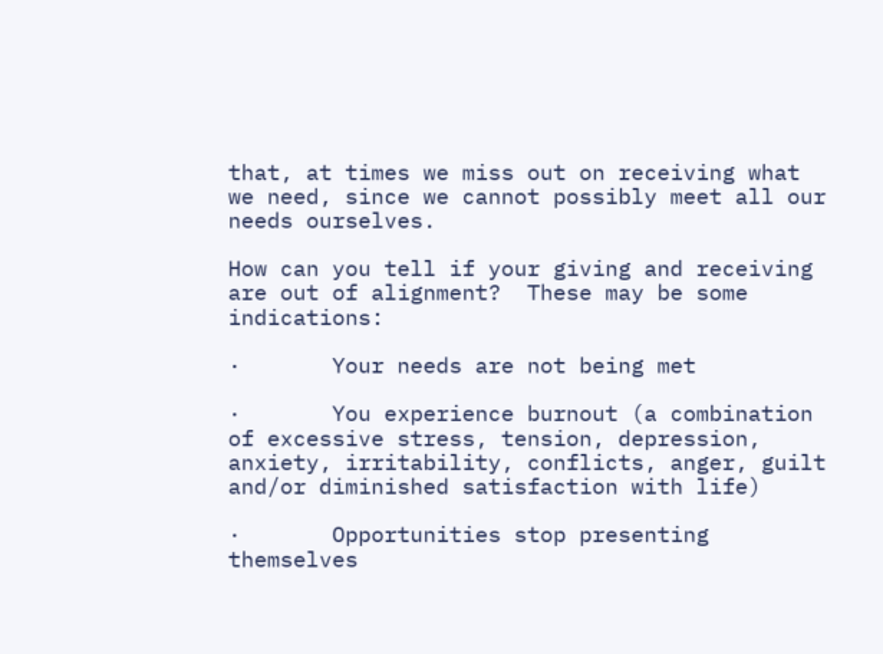that, at times we miss out on receiving what we need, since we cannot possibly meet all our needs ourselves.

How can you tell if your giving and receiving are out of alignment?  These may be some indications:

·       Your needs are not being met

·       You experience burnout (a combination of excessive stress, tension, depression, anxiety, irritability, conflicts, anger, guilt and/or diminished satisfaction with life)

·       Opportunities stop presenting themselves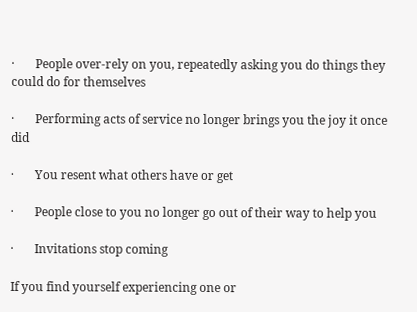·       People over-rely on you, repeatedly asking you do things they could do for themselves

·       Performing acts of service no longer brings you the joy it once did

·       You resent what others have or get

·       People close to you no longer go out of their way to help you

·       Invitations stop coming

If you find yourself experiencing one or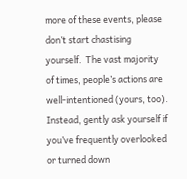more of these events, please don’t start chastising yourself.  The vast majority of times, people’s actions are well-intentioned (yours, too).   Instead, gently ask yourself if you’ve frequently overlooked or turned down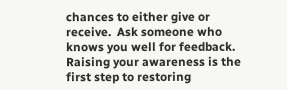chances to either give or receive.  Ask someone who knows you well for feedback.  Raising your awareness is the first step to restoring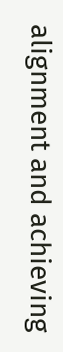alignment and achieving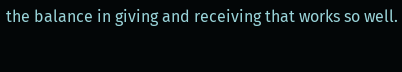the balance in giving and receiving that works so well.